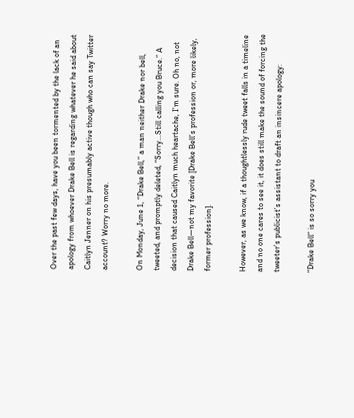Over the past few days, have you been tormented by the lack of an apology from whoever Drake Bell is regarding whatever he said about Caitlyn Jenner on his presumably active though who can say Twitter account? Worry no more.

On Monday, June 1, “Drake Bell,” a man neither Drake nor bell, tweeted, and promptly deleted, “Sorry...Still calling you Bruce.” A decision that caused Caitlyn much heartache, I’m sure. Oh no, not Drake Bell—not my favorite [Drake Bell’s profession or, more likely, former profession].

However, as we know, if a thoughtlessly rude tweet falls in a timeline and no one cares to see it, it does still make the sound of forcing the tweeter’s publicist’s assistant to draft an insincere apology:

“Drake Bell” is so sorry you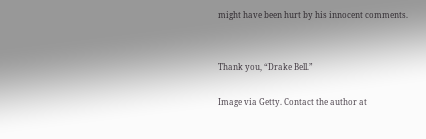might have been hurt by his innocent comments.


Thank you, “Drake Bell.”

Image via Getty. Contact the author at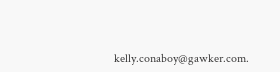kelly.conaboy@gawker.com.